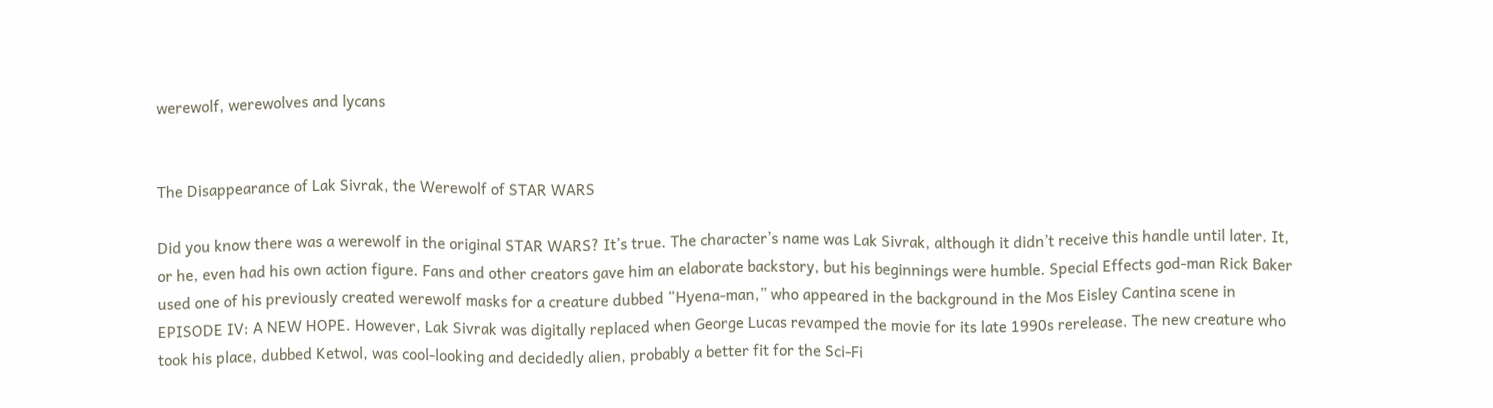werewolf, werewolves and lycans


The Disappearance of Lak Sivrak, the Werewolf of STAR WARS

Did you know there was a werewolf in the original STAR WARS? It’s true. The character’s name was Lak Sivrak, although it didn’t receive this handle until later. It, or he, even had his own action figure. Fans and other creators gave him an elaborate backstory, but his beginnings were humble. Special Effects god-man Rick Baker used one of his previously created werewolf masks for a creature dubbed “Hyena-man,” who appeared in the background in the Mos Eisley Cantina scene in EPISODE IV: A NEW HOPE. However, Lak Sivrak was digitally replaced when George Lucas revamped the movie for its late 1990s rerelease. The new creature who took his place, dubbed Ketwol, was cool-looking and decidedly alien, probably a better fit for the Sci-Fi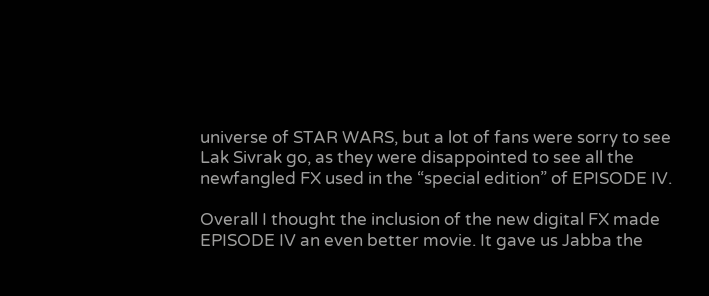universe of STAR WARS, but a lot of fans were sorry to see Lak Sivrak go, as they were disappointed to see all the newfangled FX used in the “special edition” of EPISODE IV.

Overall I thought the inclusion of the new digital FX made EPISODE IV an even better movie. It gave us Jabba the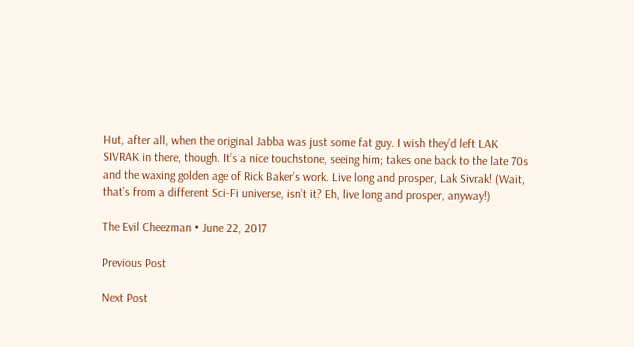Hut, after all, when the original Jabba was just some fat guy. I wish they’d left LAK SIVRAK in there, though. It’s a nice touchstone, seeing him; takes one back to the late 70s and the waxing golden age of Rick Baker’s work. Live long and prosper, Lak Sivrak! (Wait, that’s from a different Sci-Fi universe, isn’t it? Eh, live long and prosper, anyway!)

The Evil Cheezman • June 22, 2017

Previous Post

Next Post